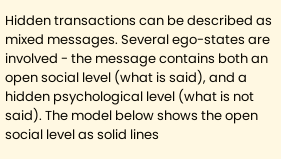Hidden transactions can be described as mixed messages. Several ego-states are involved - the message contains both an open social level (what is said), and a hidden psychological level (what is not said). The model below shows the open social level as solid lines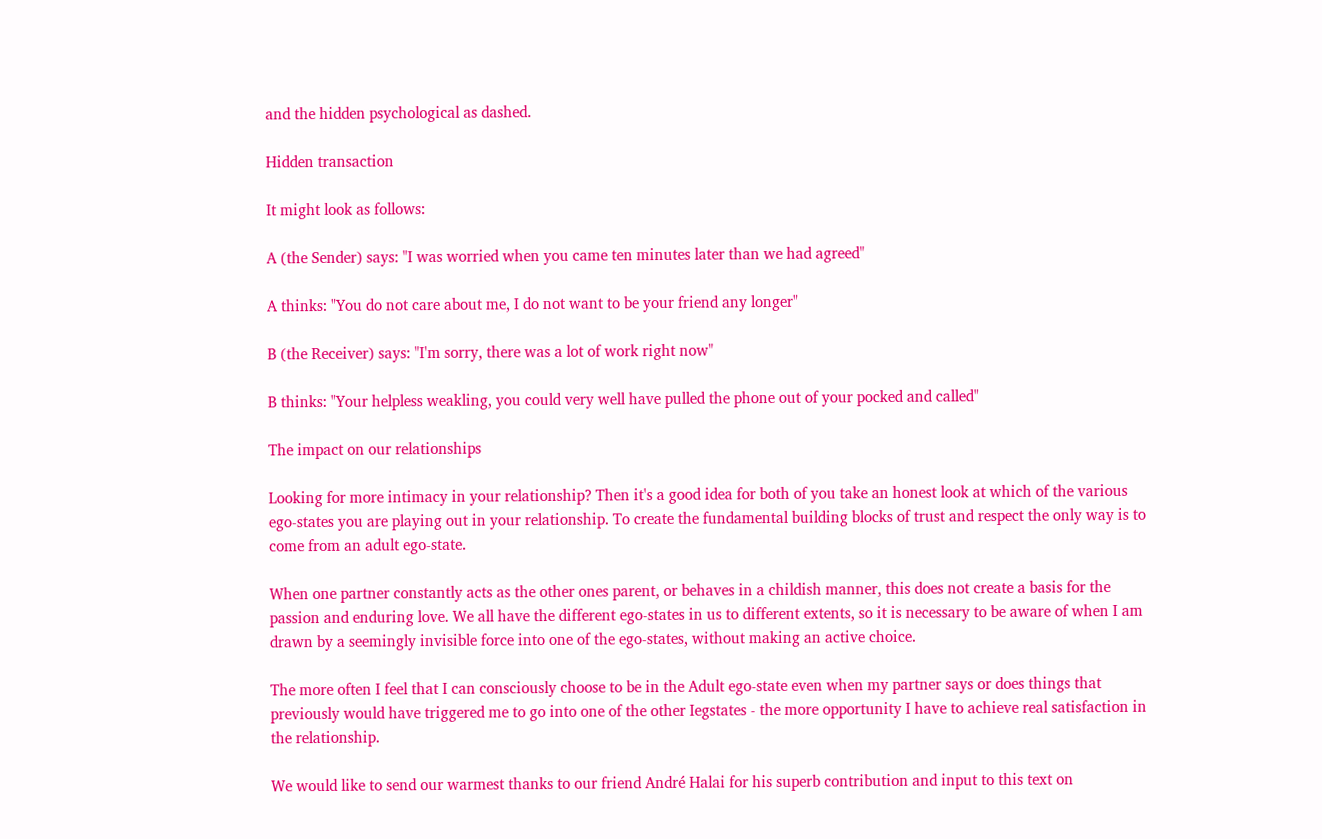and the hidden psychological as dashed.

Hidden transaction

It might look as follows:

A (the Sender) says: "I was worried when you came ten minutes later than we had agreed"

A thinks: "You do not care about me, I do not want to be your friend any longer"

B (the Receiver) says: "I'm sorry, there was a lot of work right now"

B thinks: "Your helpless weakling, you could very well have pulled the phone out of your pocked and called"

The impact on our relationships

Looking for more intimacy in your relationship? Then it's a good idea for both of you take an honest look at which of the various ego-states you are playing out in your relationship. To create the fundamental building blocks of trust and respect the only way is to come from an adult ego-state.

When one partner constantly acts as the other ones parent, or behaves in a childish manner, this does not create a basis for the passion and enduring love. We all have the different ego-states in us to different extents, so it is necessary to be aware of when I am drawn by a seemingly invisible force into one of the ego-states, without making an active choice.

The more often I feel that I can consciously choose to be in the Adult ego-state even when my partner says or does things that previously would have triggered me to go into one of the other Iegstates - the more opportunity I have to achieve real satisfaction in the relationship.

We would like to send our warmest thanks to our friend André Halai for his superb contribution and input to this text on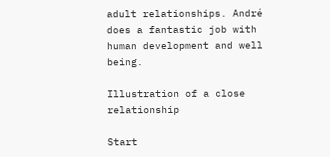adult relationships. André does a fantastic job with human development and well being.

Illustration of a close relationship

Start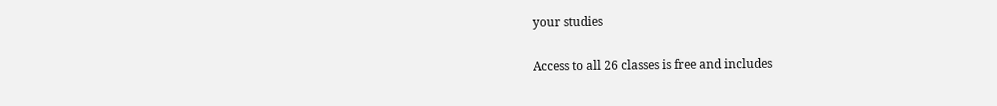your studies

Access to all 26 classes is free and includes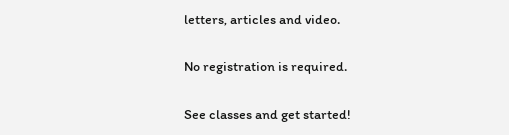letters, articles and video.

No registration is required.

See classes and get started!